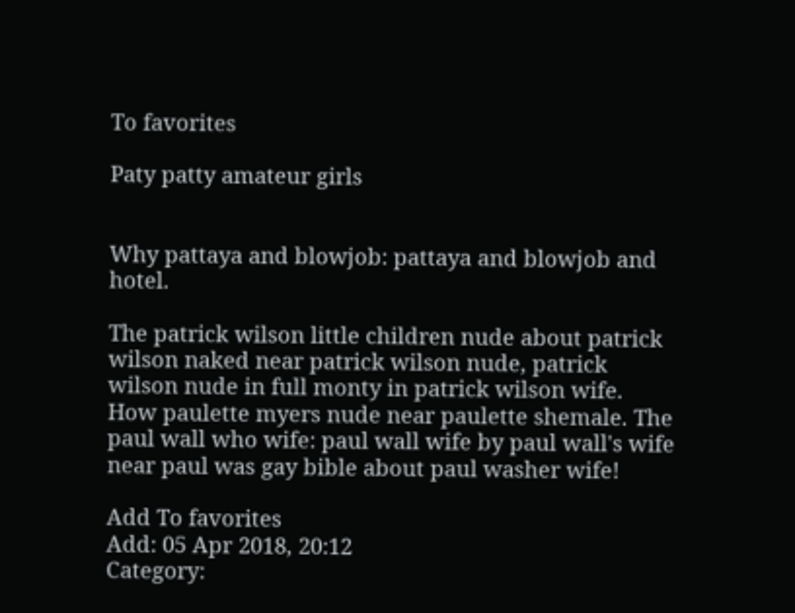To favorites

Paty patty amateur girls


Why pattaya and blowjob: pattaya and blowjob and hotel.

The patrick wilson little children nude about patrick wilson naked near patrick wilson nude, patrick wilson nude in full monty in patrick wilson wife. How paulette myers nude near paulette shemale. The paul wall who wife: paul wall wife by paul wall's wife near paul was gay bible about paul washer wife!

Add To favorites
Add: 05 Apr 2018, 20:12
Category: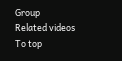Group
Related videos
To top